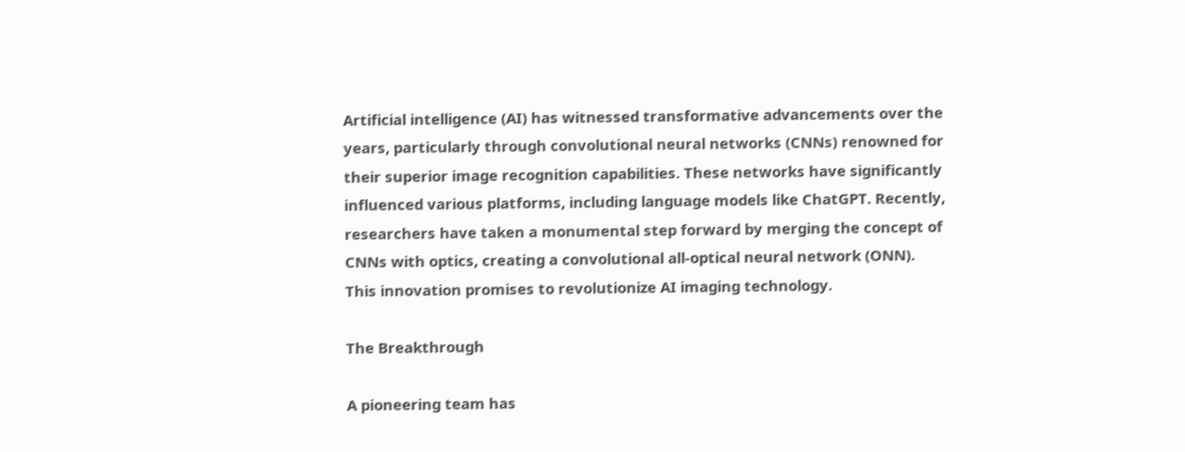Artificial intelligence (AI) has witnessed transformative advancements over the years, particularly through convolutional neural networks (CNNs) renowned for their superior image recognition capabilities. These networks have significantly influenced various platforms, including language models like ChatGPT. Recently, researchers have taken a monumental step forward by merging the concept of CNNs with optics, creating a convolutional all-optical neural network (ONN). This innovation promises to revolutionize AI imaging technology.

The Breakthrough

A pioneering team has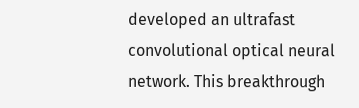developed an ultrafast convolutional optical neural network. This breakthrough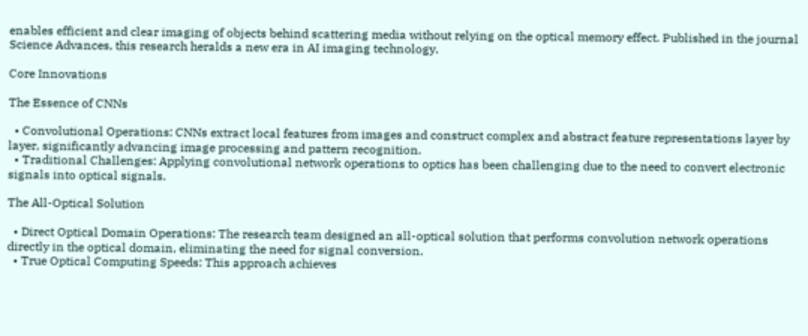enables efficient and clear imaging of objects behind scattering media without relying on the optical memory effect. Published in the journal Science Advances, this research heralds a new era in AI imaging technology.

Core Innovations

The Essence of CNNs

  • Convolutional Operations: CNNs extract local features from images and construct complex and abstract feature representations layer by layer, significantly advancing image processing and pattern recognition.
  • Traditional Challenges: Applying convolutional network operations to optics has been challenging due to the need to convert electronic signals into optical signals.

The All-Optical Solution

  • Direct Optical Domain Operations: The research team designed an all-optical solution that performs convolution network operations directly in the optical domain, eliminating the need for signal conversion.
  • True Optical Computing Speeds: This approach achieves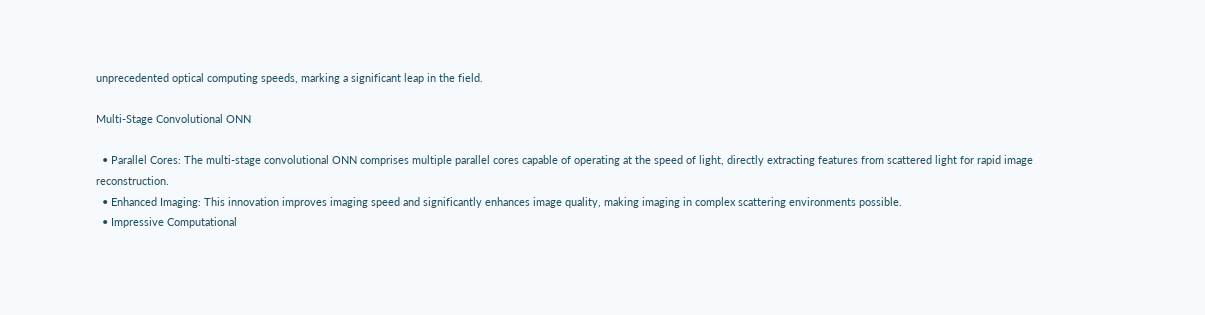unprecedented optical computing speeds, marking a significant leap in the field.

Multi-Stage Convolutional ONN

  • Parallel Cores: The multi-stage convolutional ONN comprises multiple parallel cores capable of operating at the speed of light, directly extracting features from scattered light for rapid image reconstruction.
  • Enhanced Imaging: This innovation improves imaging speed and significantly enhances image quality, making imaging in complex scattering environments possible.
  • Impressive Computational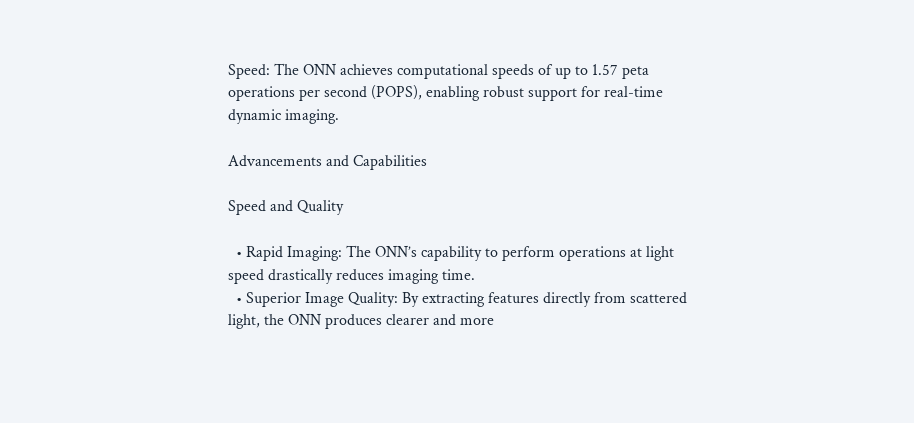Speed: The ONN achieves computational speeds of up to 1.57 peta operations per second (POPS), enabling robust support for real-time dynamic imaging.

Advancements and Capabilities

Speed and Quality

  • Rapid Imaging: The ONN’s capability to perform operations at light speed drastically reduces imaging time.
  • Superior Image Quality: By extracting features directly from scattered light, the ONN produces clearer and more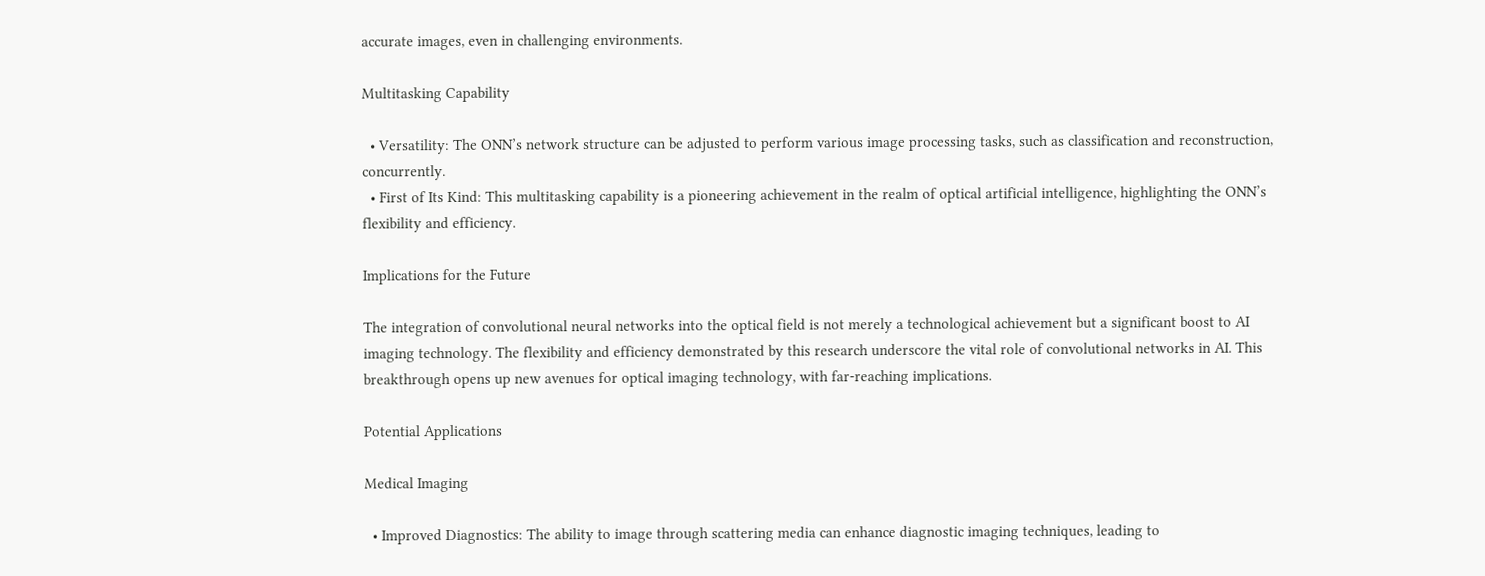accurate images, even in challenging environments.

Multitasking Capability

  • Versatility: The ONN’s network structure can be adjusted to perform various image processing tasks, such as classification and reconstruction, concurrently.
  • First of Its Kind: This multitasking capability is a pioneering achievement in the realm of optical artificial intelligence, highlighting the ONN’s flexibility and efficiency.

Implications for the Future

The integration of convolutional neural networks into the optical field is not merely a technological achievement but a significant boost to AI imaging technology. The flexibility and efficiency demonstrated by this research underscore the vital role of convolutional networks in AI. This breakthrough opens up new avenues for optical imaging technology, with far-reaching implications.

Potential Applications

Medical Imaging

  • Improved Diagnostics: The ability to image through scattering media can enhance diagnostic imaging techniques, leading to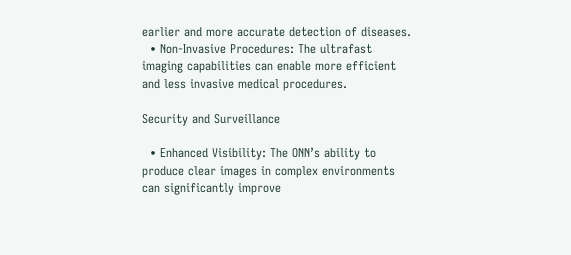earlier and more accurate detection of diseases.
  • Non-Invasive Procedures: The ultrafast imaging capabilities can enable more efficient and less invasive medical procedures.

Security and Surveillance

  • Enhanced Visibility: The ONN’s ability to produce clear images in complex environments can significantly improve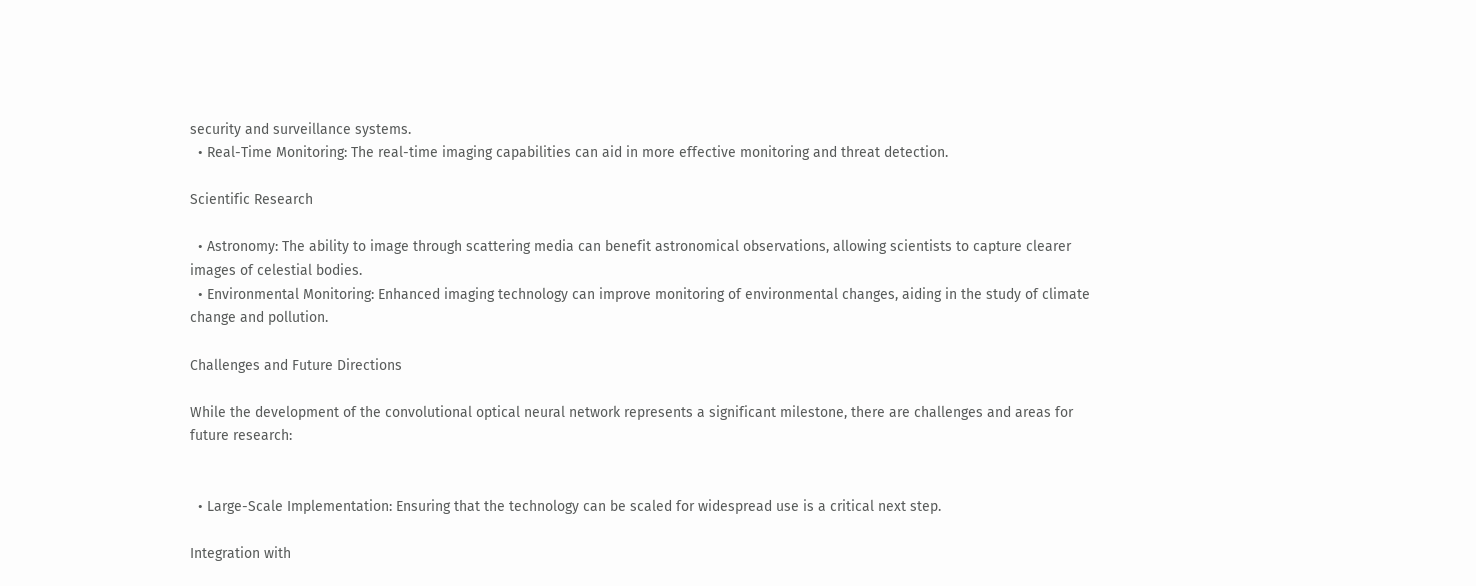security and surveillance systems.
  • Real-Time Monitoring: The real-time imaging capabilities can aid in more effective monitoring and threat detection.

Scientific Research

  • Astronomy: The ability to image through scattering media can benefit astronomical observations, allowing scientists to capture clearer images of celestial bodies.
  • Environmental Monitoring: Enhanced imaging technology can improve monitoring of environmental changes, aiding in the study of climate change and pollution.

Challenges and Future Directions

While the development of the convolutional optical neural network represents a significant milestone, there are challenges and areas for future research:


  • Large-Scale Implementation: Ensuring that the technology can be scaled for widespread use is a critical next step.

Integration with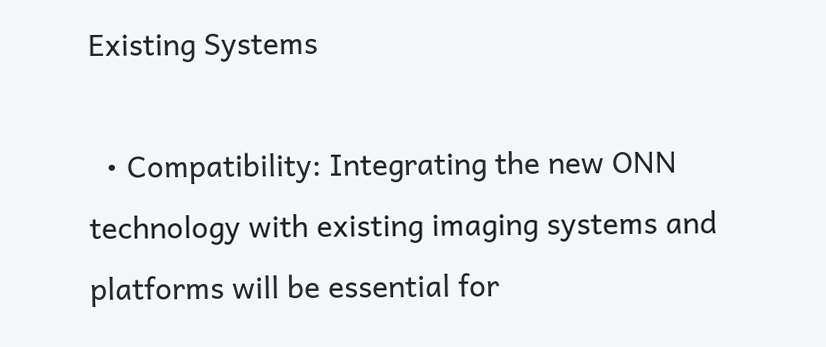Existing Systems

  • Compatibility: Integrating the new ONN technology with existing imaging systems and platforms will be essential for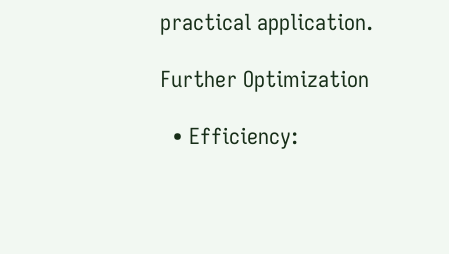practical application.

Further Optimization

  • Efficiency: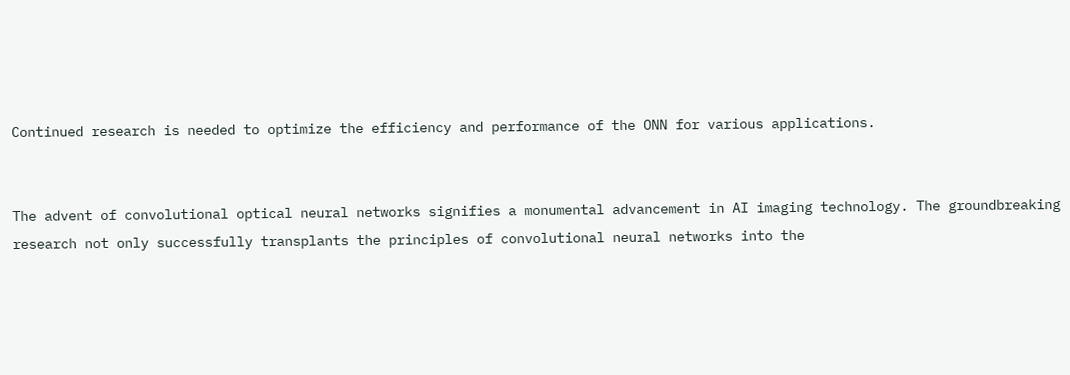Continued research is needed to optimize the efficiency and performance of the ONN for various applications.


The advent of convolutional optical neural networks signifies a monumental advancement in AI imaging technology. The groundbreaking research not only successfully transplants the principles of convolutional neural networks into the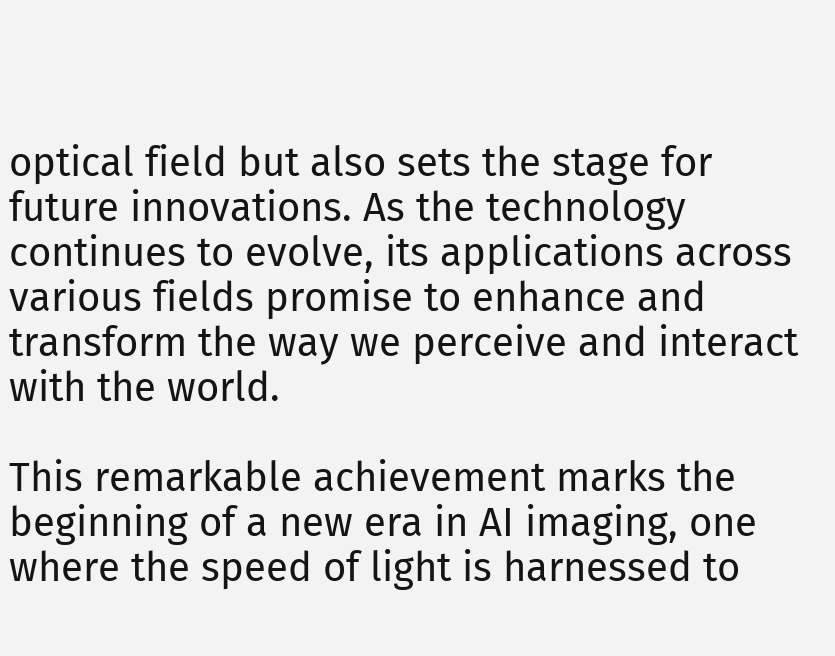optical field but also sets the stage for future innovations. As the technology continues to evolve, its applications across various fields promise to enhance and transform the way we perceive and interact with the world.

This remarkable achievement marks the beginning of a new era in AI imaging, one where the speed of light is harnessed to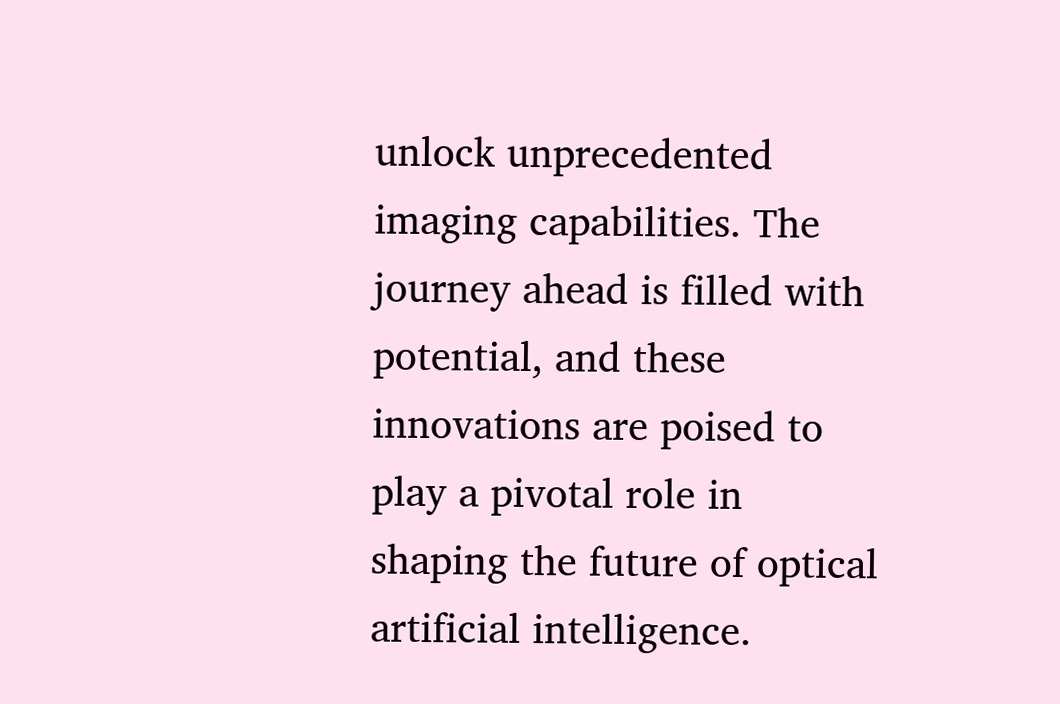unlock unprecedented imaging capabilities. The journey ahead is filled with potential, and these innovations are poised to play a pivotal role in shaping the future of optical artificial intelligence.